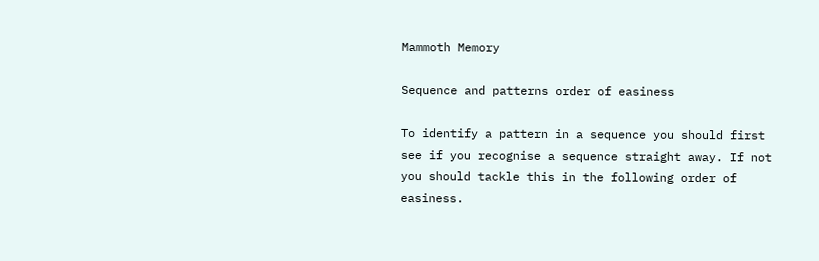Mammoth Memory

Sequence and patterns order of easiness

To identify a pattern in a sequence you should first see if you recognise a sequence straight away. If not you should tackle this in the following order of easiness.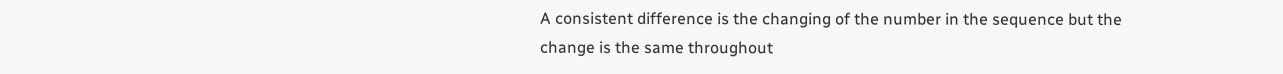A consistent difference is the changing of the number in the sequence but the change is the same throughout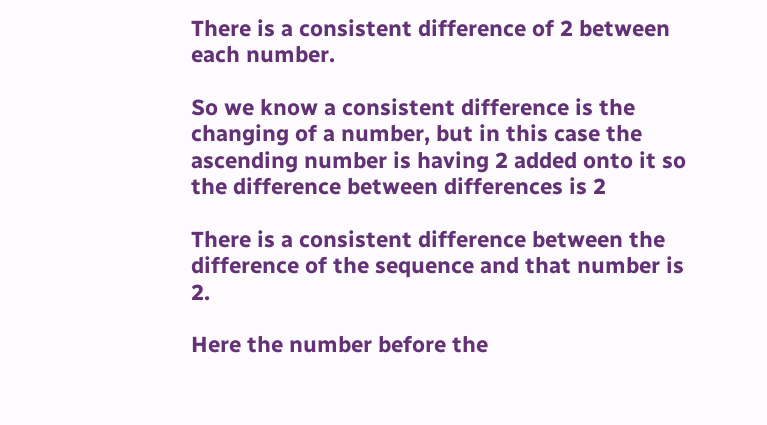There is a consistent difference of 2 between each number.

So we know a consistent difference is the changing of a number, but in this case the ascending number is having 2 added onto it so the difference between differences is 2

There is a consistent difference between the difference of the sequence and that number is 2.

Here the number before the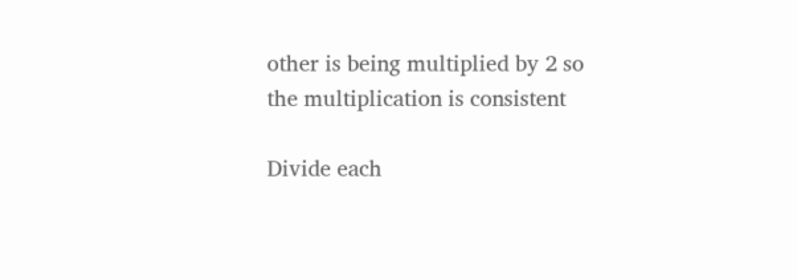other is being multiplied by 2 so the multiplication is consistent

Divide each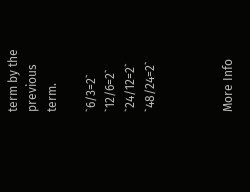term by the previous term.

`6/3=2`     `12/6=2`    `24/12=2`    `48/24=2`



More Info